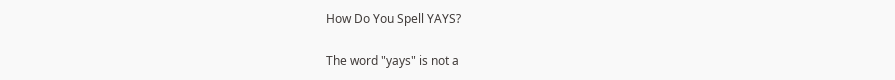How Do You Spell YAYS?

The word "yays" is not a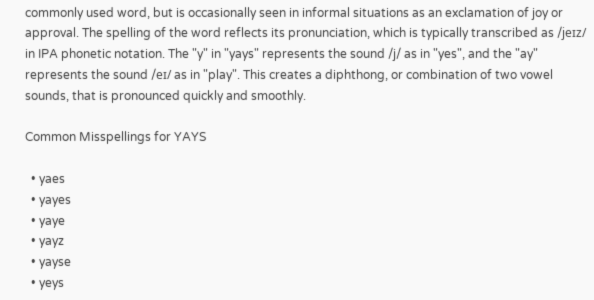commonly used word, but is occasionally seen in informal situations as an exclamation of joy or approval. The spelling of the word reflects its pronunciation, which is typically transcribed as /jeɪz/ in IPA phonetic notation. The "y" in "yays" represents the sound /j/ as in "yes", and the "ay" represents the sound /eɪ/ as in "play". This creates a diphthong, or combination of two vowel sounds, that is pronounced quickly and smoothly.

Common Misspellings for YAYS

  • yaes
  • yayes
  • yaye
  • yayz
  • yayse
  • yeys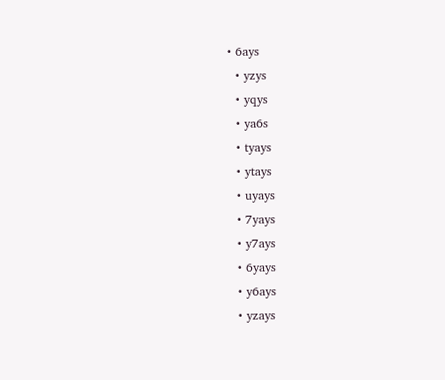• 6ays
  • yzys
  • yqys
  • ya6s
  • tyays
  • ytays
  • uyays
  • 7yays
  • y7ays
  • 6yays
  • y6ays
  • yzays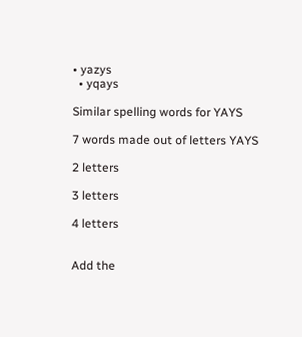• yazys
  • yqays

Similar spelling words for YAYS

7 words made out of letters YAYS

2 letters

3 letters

4 letters


Add the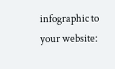infographic to your website: